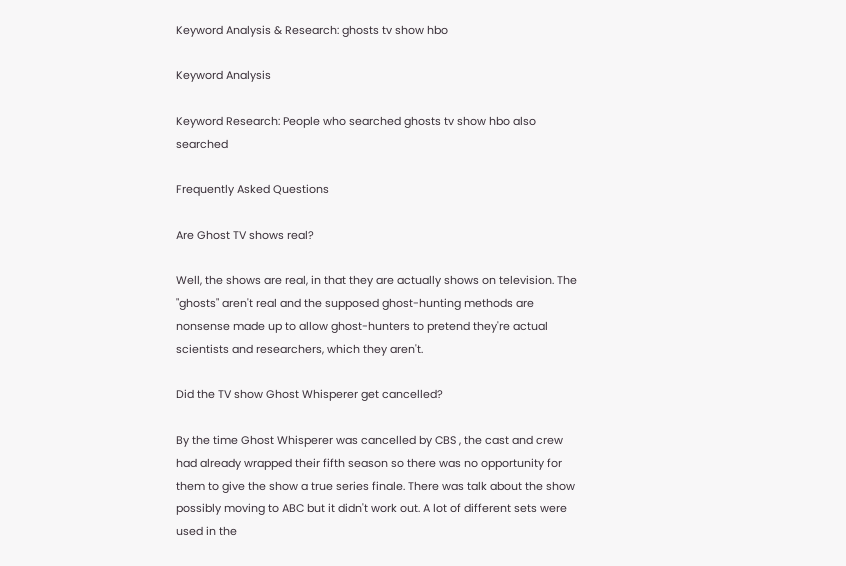Keyword Analysis & Research: ghosts tv show hbo

Keyword Analysis

Keyword Research: People who searched ghosts tv show hbo also searched

Frequently Asked Questions

Are Ghost TV shows real?

Well, the shows are real, in that they are actually shows on television. The "ghosts" aren't real and the supposed ghost-hunting methods are nonsense made up to allow ghost-hunters to pretend they're actual scientists and researchers, which they aren't.

Did the TV show Ghost Whisperer get cancelled?

By the time Ghost Whisperer was cancelled by CBS , the cast and crew had already wrapped their fifth season so there was no opportunity for them to give the show a true series finale. There was talk about the show possibly moving to ABC but it didn't work out. A lot of different sets were used in the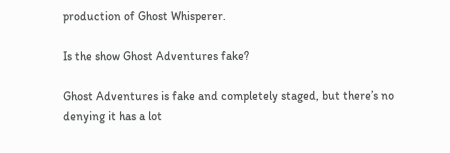production of Ghost Whisperer.

Is the show Ghost Adventures fake?

Ghost Adventures is fake and completely staged, but there’s no denying it has a lot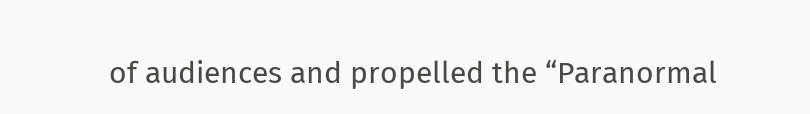of audiences and propelled the “Paranormal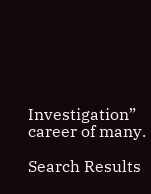Investigation” career of many.

Search Results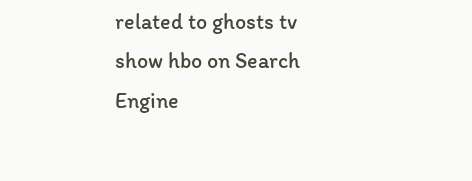related to ghosts tv show hbo on Search Engine